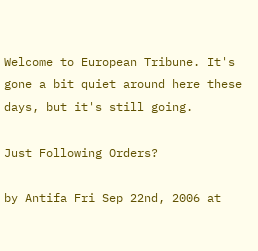Welcome to European Tribune. It's gone a bit quiet around here these days, but it's still going.

Just Following Orders?

by Antifa Fri Sep 22nd, 2006 at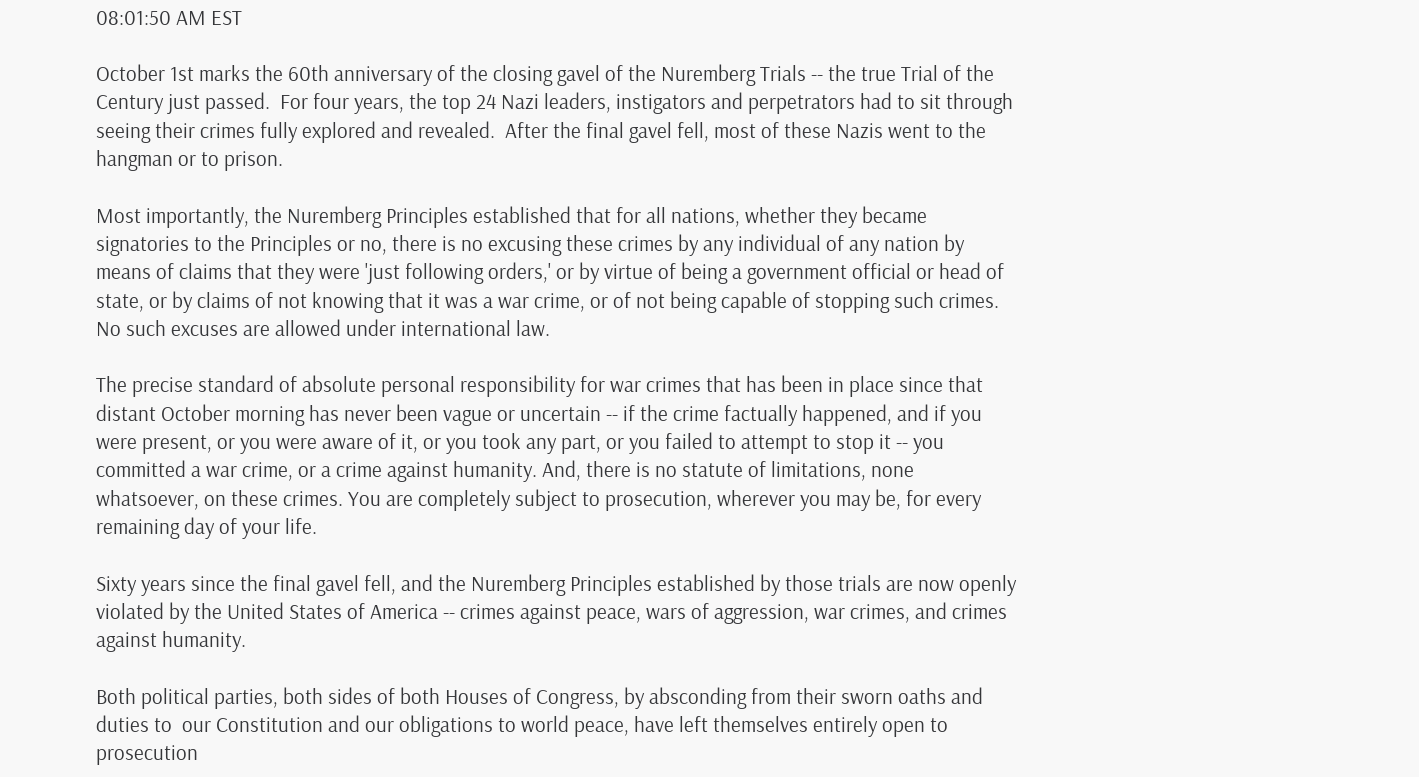08:01:50 AM EST

October 1st marks the 60th anniversary of the closing gavel of the Nuremberg Trials -- the true Trial of the Century just passed.  For four years, the top 24 Nazi leaders, instigators and perpetrators had to sit through seeing their crimes fully explored and revealed.  After the final gavel fell, most of these Nazis went to the hangman or to prison.

Most importantly, the Nuremberg Principles established that for all nations, whether they became signatories to the Principles or no, there is no excusing these crimes by any individual of any nation by means of claims that they were 'just following orders,' or by virtue of being a government official or head of state, or by claims of not knowing that it was a war crime, or of not being capable of stopping such crimes. No such excuses are allowed under international law.

The precise standard of absolute personal responsibility for war crimes that has been in place since that distant October morning has never been vague or uncertain -- if the crime factually happened, and if you were present, or you were aware of it, or you took any part, or you failed to attempt to stop it -- you committed a war crime, or a crime against humanity. And, there is no statute of limitations, none whatsoever, on these crimes. You are completely subject to prosecution, wherever you may be, for every remaining day of your life.

Sixty years since the final gavel fell, and the Nuremberg Principles established by those trials are now openly violated by the United States of America -- crimes against peace, wars of aggression, war crimes, and crimes against humanity.

Both political parties, both sides of both Houses of Congress, by absconding from their sworn oaths and duties to  our Constitution and our obligations to world peace, have left themselves entirely open to prosecution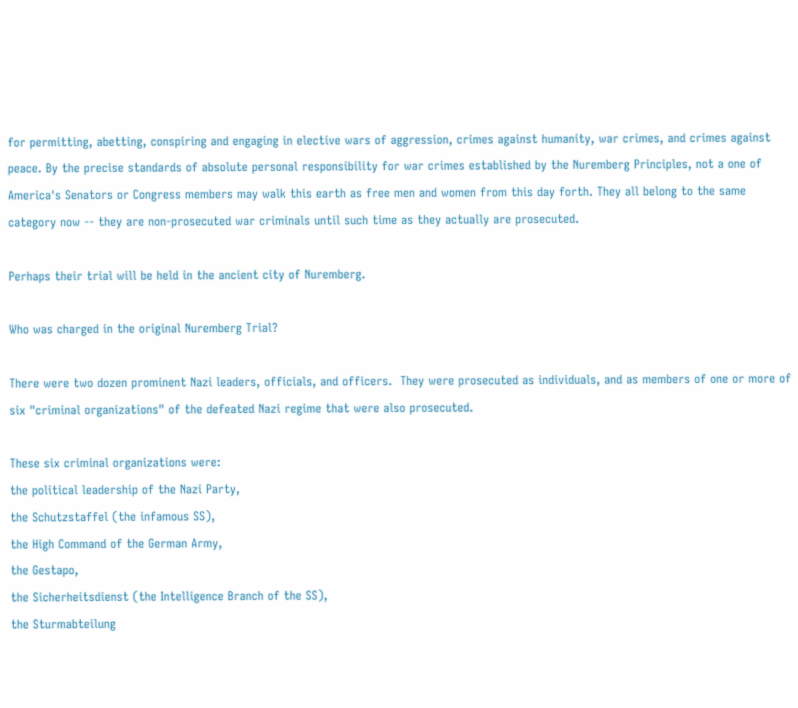for permitting, abetting, conspiring and engaging in elective wars of aggression, crimes against humanity, war crimes, and crimes against peace. By the precise standards of absolute personal responsibility for war crimes established by the Nuremberg Principles, not a one of America's Senators or Congress members may walk this earth as free men and women from this day forth. They all belong to the same category now -- they are non-prosecuted war criminals until such time as they actually are prosecuted.

Perhaps their trial will be held in the ancient city of Nuremberg.

Who was charged in the original Nuremberg Trial?

There were two dozen prominent Nazi leaders, officials, and officers.  They were prosecuted as individuals, and as members of one or more of six "criminal organizations" of the defeated Nazi regime that were also prosecuted.

These six criminal organizations were:
the political leadership of the Nazi Party,
the Schutzstaffel (the infamous SS),
the High Command of the German Army,
the Gestapo,
the Sicherheitsdienst (the Intelligence Branch of the SS),
the Sturmabteilung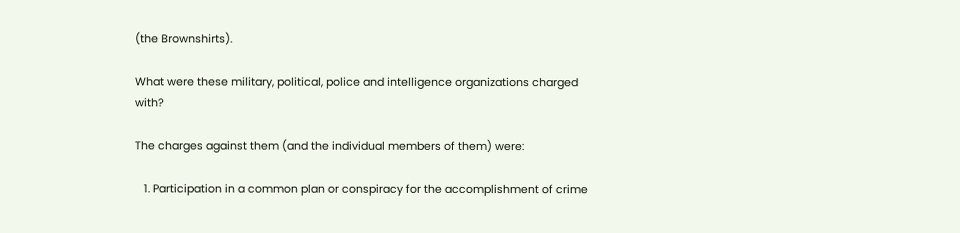(the Brownshirts).

What were these military, political, police and intelligence organizations charged with?

The charges against them (and the individual members of them) were:

   1. Participation in a common plan or conspiracy for the accomplishment of crime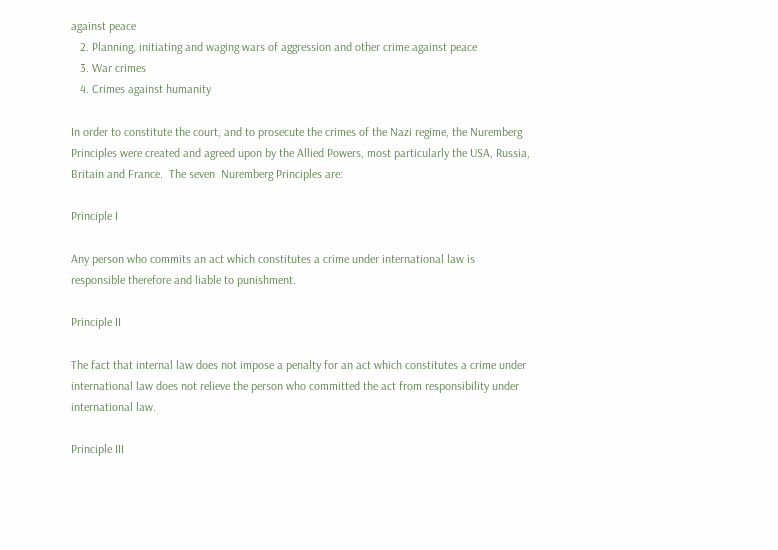against peace
   2. Planning, initiating and waging wars of aggression and other crime against peace
   3. War crimes
   4. Crimes against humanity

In order to constitute the court, and to prosecute the crimes of the Nazi regime, the Nuremberg Principles were created and agreed upon by the Allied Powers, most particularly the USA, Russia, Britain and France.  The seven  Nuremberg Principles are:

Principle I

Any person who commits an act which constitutes a crime under international law is responsible therefore and liable to punishment.

Principle II

The fact that internal law does not impose a penalty for an act which constitutes a crime under international law does not relieve the person who committed the act from responsibility under international law.

Principle III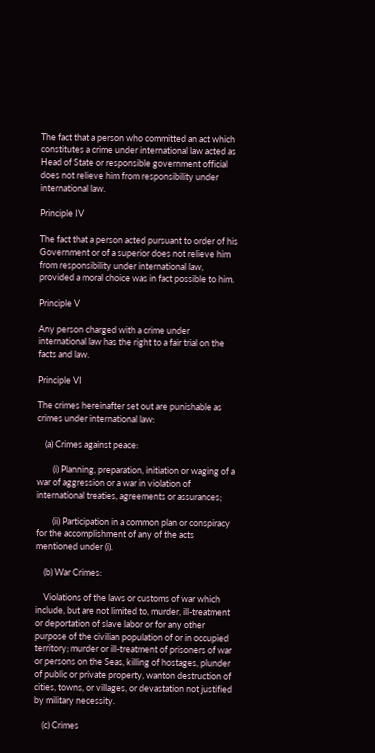The fact that a person who committed an act which constitutes a crime under international law acted as Head of State or responsible government official does not relieve him from responsibility under international law.

Principle IV

The fact that a person acted pursuant to order of his  Government or of a superior does not relieve him from responsibility under international law, provided a moral choice was in fact possible to him.

Principle V

Any person charged with a crime under international law has the right to a fair trial on the facts and law.

Principle VI

The crimes hereinafter set out are punishable as crimes under international law:

    (a) Crimes against peace:

        (i) Planning, preparation, initiation or waging of a war of aggression or a war in violation of international treaties, agreements or assurances;

        (ii) Participation in a common plan or conspiracy for the accomplishment of any of the acts mentioned under (i).

    (b) War Crimes:

    Violations of the laws or customs of war which include, but are not limited to, murder, ill-treatment or deportation of slave labor or for any other purpose of the civilian population of or in occupied territory; murder or ill-treatment of prisoners of war or persons on the Seas, killing of hostages, plunder of public or private property, wanton destruction of cities, towns, or villages, or devastation not justified by military necessity.

    (c) Crimes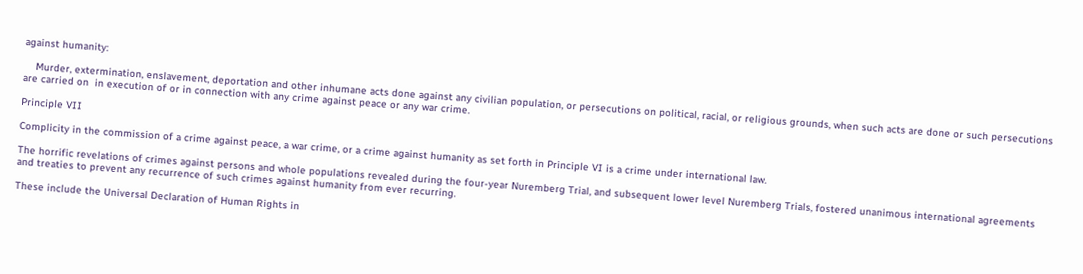against humanity:

    Murder, extermination, enslavement, deportation and other inhumane acts done against any civilian population, or persecutions on political, racial, or religious grounds, when such acts are done or such persecutions are carried on  in execution of or in connection with any crime against peace or any war crime.

Principle VII

Complicity in the commission of a crime against peace, a war crime, or a crime against humanity as set forth in Principle VI is a crime under international law.

The horrific revelations of crimes against persons and whole populations revealed during the four-year Nuremberg Trial, and subsequent lower level Nuremberg Trials, fostered unanimous international agreements and treaties to prevent any recurrence of such crimes against humanity from ever recurring.

These include the Universal Declaration of Human Rights in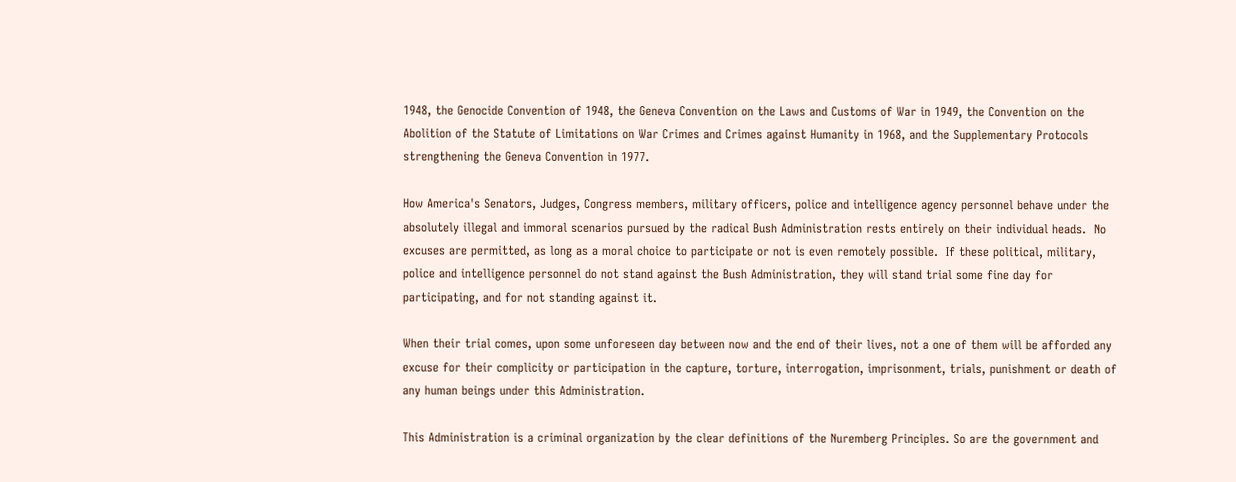1948, the Genocide Convention of 1948, the Geneva Convention on the Laws and Customs of War in 1949, the Convention on the Abolition of the Statute of Limitations on War Crimes and Crimes against Humanity in 1968, and the Supplementary Protocols strengthening the Geneva Convention in 1977.

How America's Senators, Judges, Congress members, military officers, police and intelligence agency personnel behave under the absolutely illegal and immoral scenarios pursued by the radical Bush Administration rests entirely on their individual heads.  No excuses are permitted, as long as a moral choice to participate or not is even remotely possible.  If these political, military, police and intelligence personnel do not stand against the Bush Administration, they will stand trial some fine day for participating, and for not standing against it.

When their trial comes, upon some unforeseen day between now and the end of their lives, not a one of them will be afforded any excuse for their complicity or participation in the capture, torture, interrogation, imprisonment, trials, punishment or death of any human beings under this Administration.

This Administration is a criminal organization by the clear definitions of the Nuremberg Principles. So are the government and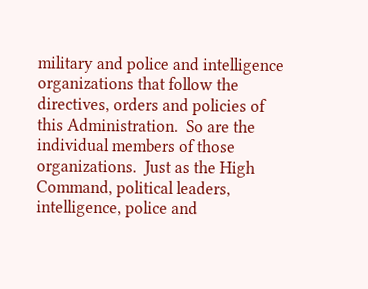military and police and intelligence organizations that follow the directives, orders and policies of this Administration.  So are the individual members of those organizations.  Just as the High Command, political leaders, intelligence, police and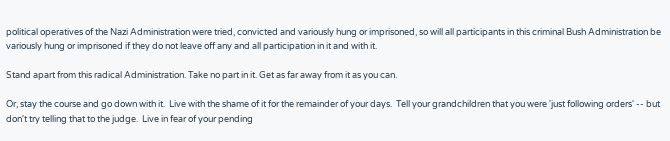political operatives of the Nazi Administration were tried, convicted and variously hung or imprisoned, so will all participants in this criminal Bush Administration be variously hung or imprisoned if they do not leave off any and all participation in it and with it.

Stand apart from this radical Administration. Take no part in it. Get as far away from it as you can.

Or, stay the course and go down with it.  Live with the shame of it for the remainder of your days.  Tell your grandchildren that you were 'just following orders' -- but don't try telling that to the judge.  Live in fear of your pending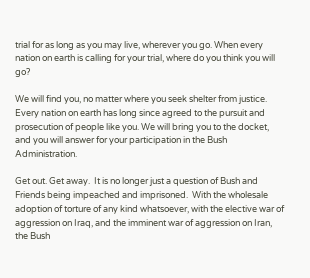trial for as long as you may live, wherever you go. When every nation on earth is calling for your trial, where do you think you will go?

We will find you, no matter where you seek shelter from justice. Every nation on earth has long since agreed to the pursuit and prosecution of people like you. We will bring you to the docket, and you will answer for your participation in the Bush Administration.

Get out. Get away.  It is no longer just a question of Bush and Friends being impeached and imprisoned.  With the wholesale adoption of torture of any kind whatsoever, with the elective war of aggression on Iraq, and the imminent war of aggression on Iran, the Bush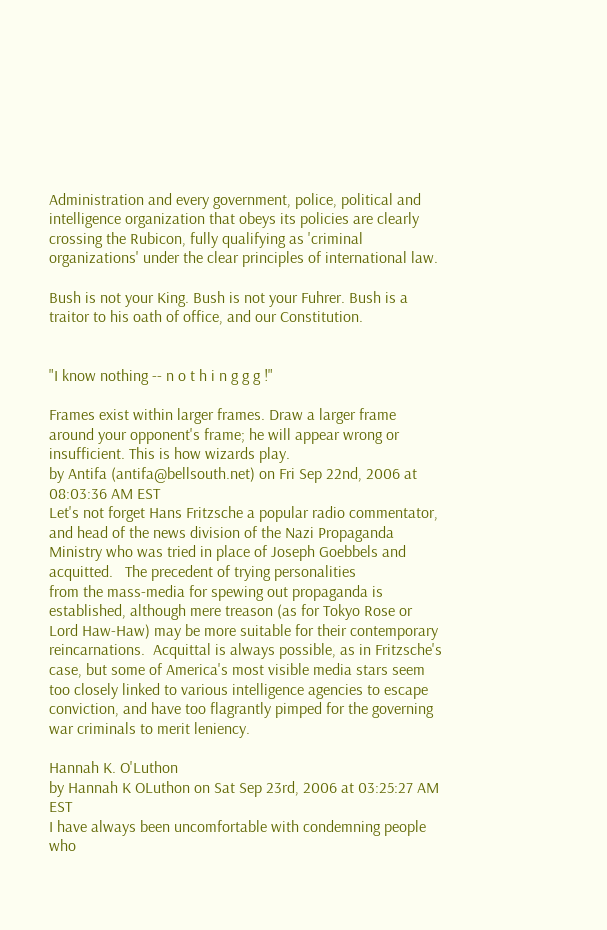Administration and every government, police, political and intelligence organization that obeys its policies are clearly crossing the Rubicon, fully qualifying as 'criminal organizations' under the clear principles of international law.

Bush is not your King. Bush is not your Fuhrer. Bush is a traitor to his oath of office, and our Constitution.


"I know nothing -- n o t h i n g g g !"

Frames exist within larger frames. Draw a larger frame around your opponent's frame; he will appear wrong or insufficient. This is how wizards play.
by Antifa (antifa@bellsouth.net) on Fri Sep 22nd, 2006 at 08:03:36 AM EST
Let's not forget Hans Fritzsche a popular radio commentator, and head of the news division of the Nazi Propaganda Ministry who was tried in place of Joseph Goebbels and acquitted.   The precedent of trying personalities
from the mass-media for spewing out propaganda is established, although mere treason (as for Tokyo Rose or
Lord Haw-Haw) may be more suitable for their contemporary reincarnations.  Acquittal is always possible, as in Fritzsche's case, but some of America's most visible media stars seem too closely linked to various intelligence agencies to escape conviction, and have too flagrantly pimped for the governing war criminals to merit leniency.

Hannah K. O'Luthon
by Hannah K OLuthon on Sat Sep 23rd, 2006 at 03:25:27 AM EST
I have always been uncomfortable with condemning people who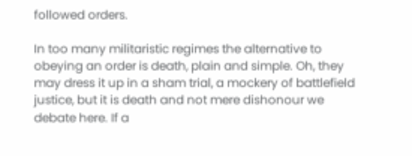followed orders.

In too many militaristic regimes the alternative to obeying an order is death, plain and simple. Oh, they may dress it up in a sham trial, a mockery of battlefield justice, but it is death and not mere dishonour we debate here. If a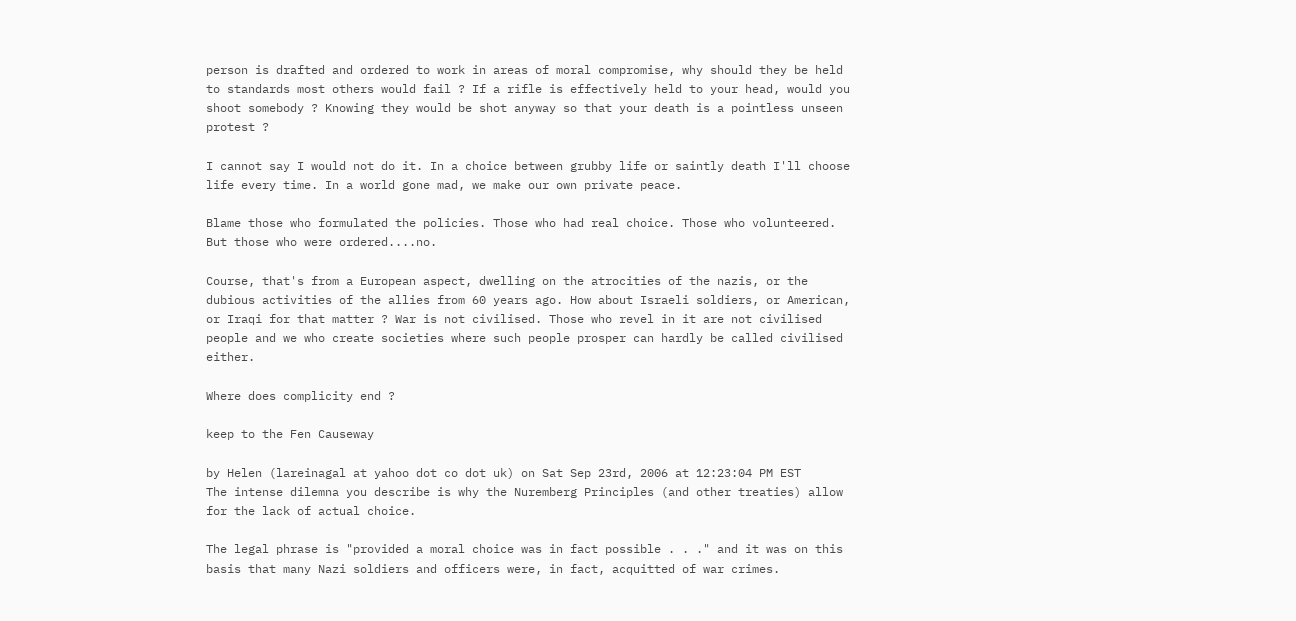person is drafted and ordered to work in areas of moral compromise, why should they be held to standards most others would fail ? If a rifle is effectively held to your head, would you shoot somebody ? Knowing they would be shot anyway so that your death is a pointless unseen protest ?

I cannot say I would not do it. In a choice between grubby life or saintly death I'll choose life every time. In a world gone mad, we make our own private peace.

Blame those who formulated the policies. Those who had real choice. Those who volunteered. But those who were ordered....no.

Course, that's from a European aspect, dwelling on the atrocities of the nazis, or the dubious activities of the allies from 60 years ago. How about Israeli soldiers, or American, or Iraqi for that matter ? War is not civilised. Those who revel in it are not civilised people and we who create societies where such people prosper can hardly be called civilised either.

Where does complicity end ?

keep to the Fen Causeway

by Helen (lareinagal at yahoo dot co dot uk) on Sat Sep 23rd, 2006 at 12:23:04 PM EST
The intense dilemna you describe is why the Nuremberg Principles (and other treaties) allow for the lack of actual choice.

The legal phrase is "provided a moral choice was in fact possible . . ." and it was on this basis that many Nazi soldiers and officers were, in fact, acquitted of war crimes.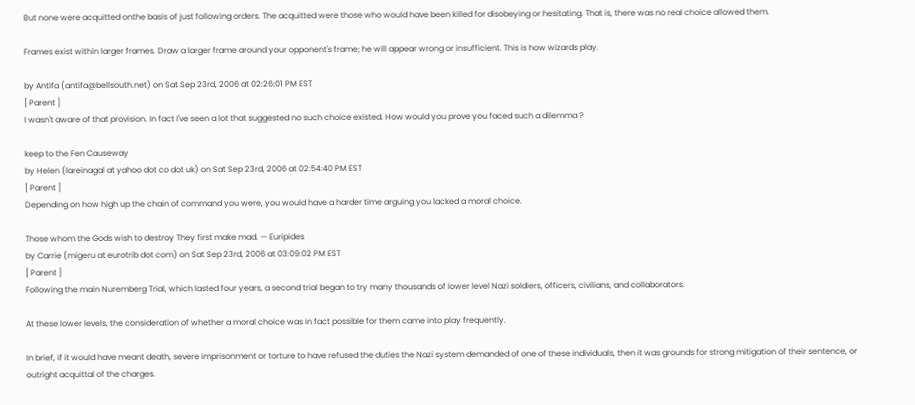But none were acquitted onthe basis of just following orders. The acquitted were those who would have been killed for disobeying or hesitating. That is, there was no real choice allowed them.

Frames exist within larger frames. Draw a larger frame around your opponent's frame; he will appear wrong or insufficient. This is how wizards play.

by Antifa (antifa@bellsouth.net) on Sat Sep 23rd, 2006 at 02:26:01 PM EST
[ Parent ]
I wasn't aware of that provision. In fact I've seen a lot that suggested no such choice existed. How would you prove you faced such a dilemma ?

keep to the Fen Causeway
by Helen (lareinagal at yahoo dot co dot uk) on Sat Sep 23rd, 2006 at 02:54:40 PM EST
[ Parent ]
Depending on how high up the chain of command you were, you would have a harder time arguing you lacked a moral choice.

Those whom the Gods wish to destroy They first make mad. — Euripides
by Carrie (migeru at eurotrib dot com) on Sat Sep 23rd, 2006 at 03:09:02 PM EST
[ Parent ]
Following the main Nuremberg Trial, which lasted four years, a second trial began to try many thousands of lower level Nazi soldiers, officers, civilians, and collaborators.

At these lower levels, the consideration of whether a moral choice was in fact possible for them came into play frequently.

In brief, if it would have meant death, severe imprisonment or torture to have refused the duties the Nazi system demanded of one of these individuals, then it was grounds for strong mitigation of their sentence, or outright acquittal of the charges.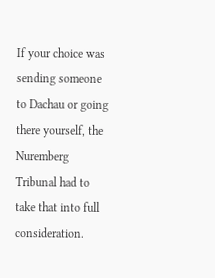If your choice was sending someone to Dachau or going there yourself, the Nuremberg Tribunal had to take that into full consideration.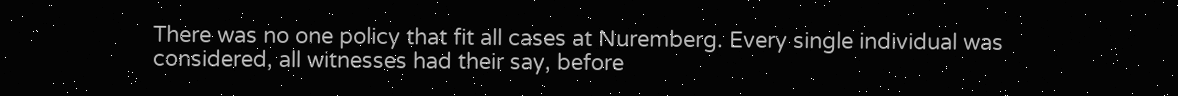There was no one policy that fit all cases at Nuremberg. Every single individual was considered, all witnesses had their say, before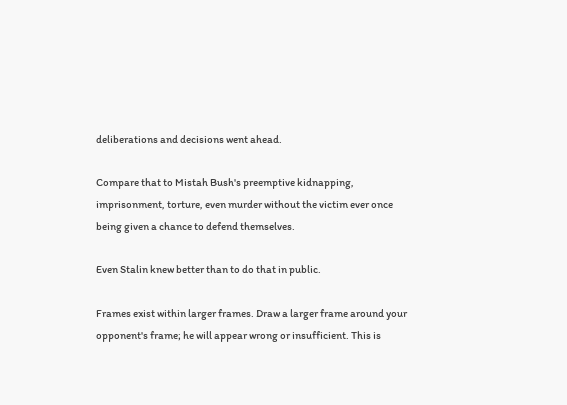deliberations and decisions went ahead.

Compare that to Mistah Bush's preemptive kidnapping, imprisonment, torture, even murder without the victim ever once being given a chance to defend themselves.

Even Stalin knew better than to do that in public.

Frames exist within larger frames. Draw a larger frame around your opponent's frame; he will appear wrong or insufficient. This is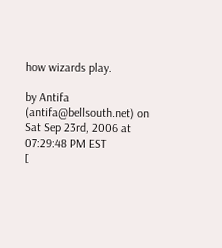how wizards play.

by Antifa (antifa@bellsouth.net) on Sat Sep 23rd, 2006 at 07:29:48 PM EST
[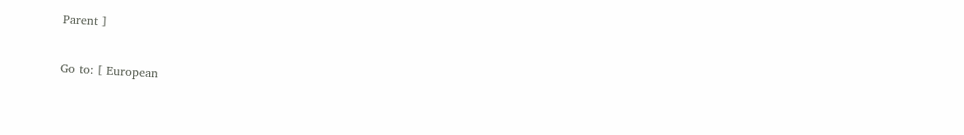Parent ]

Go to: [ European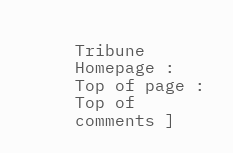Tribune Homepage : Top of page : Top of comments ]